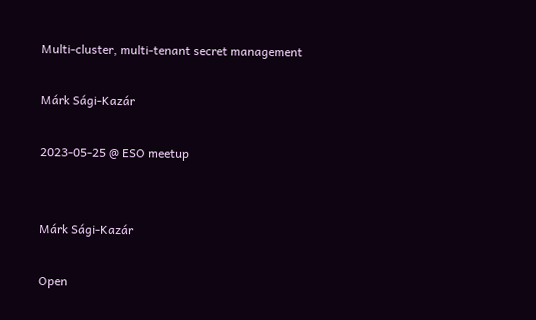Multi‑cluster, multi‑tenant secret management

Márk Sági-Kazár

2023-05-25 @ ESO meetup


Márk Sági-Kazár

Open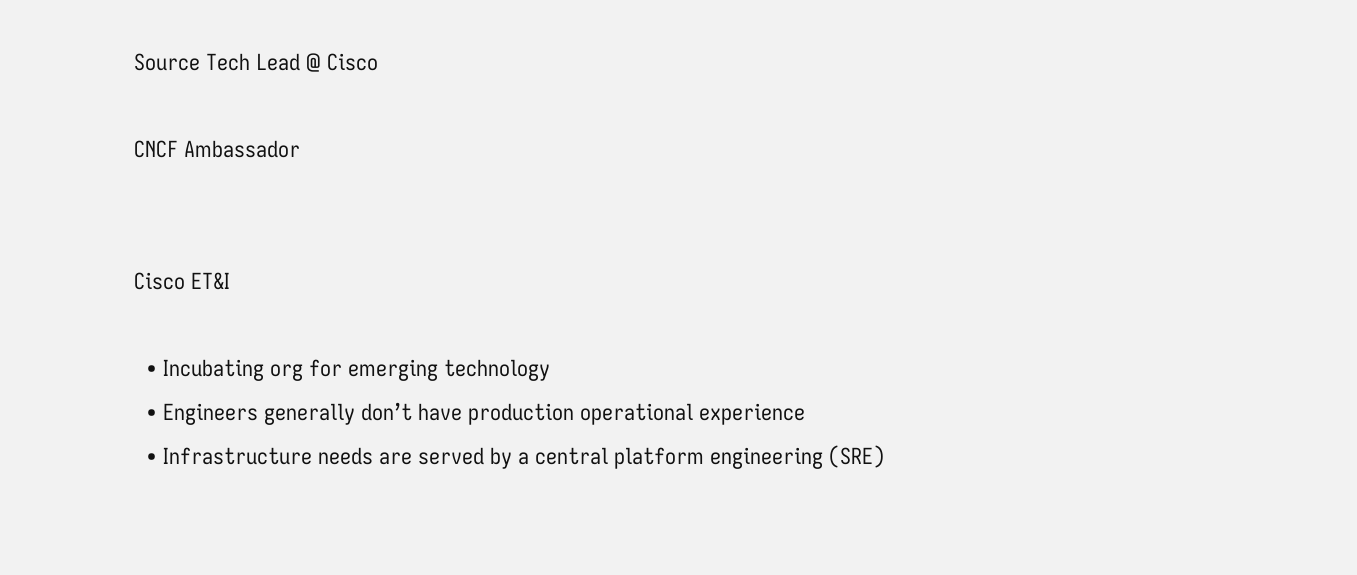Source Tech Lead @ Cisco

CNCF Ambassador


Cisco ET&I

  • Incubating org for emerging technology
  • Engineers generally don’t have production operational experience
  • Infrastructure needs are served by a central platform engineering (SRE)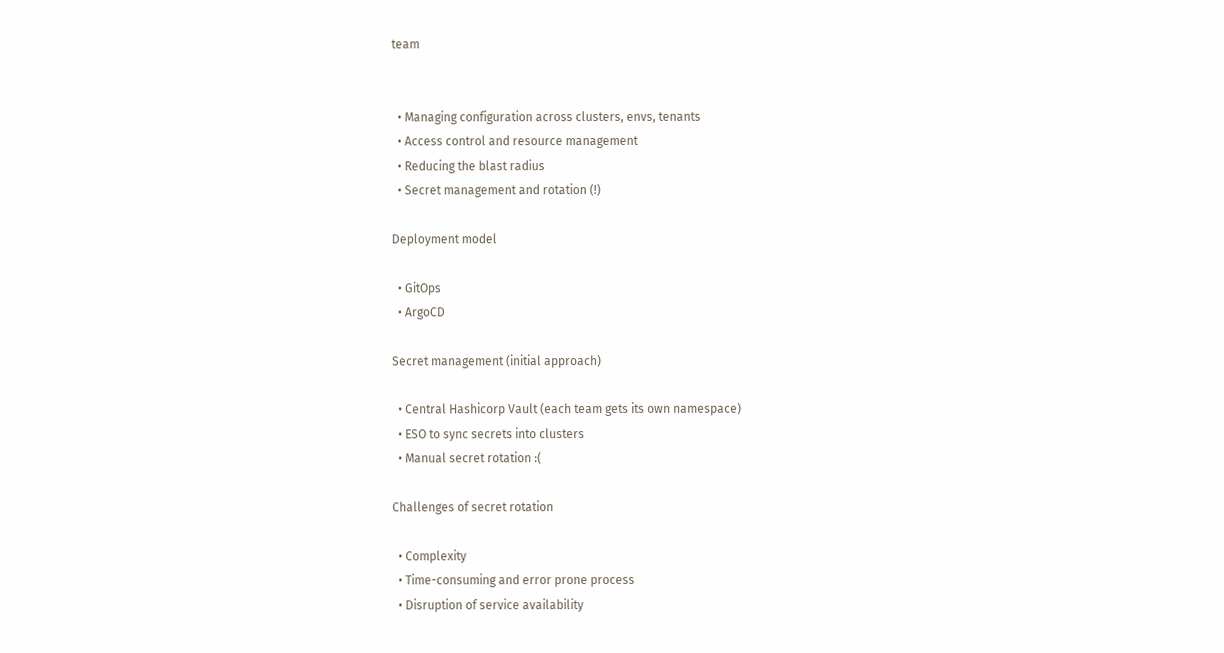team


  • Managing configuration across clusters, envs, tenants
  • Access control and resource management
  • Reducing the blast radius
  • Secret management and rotation (!)

Deployment model

  • GitOps
  • ArgoCD

Secret management (initial approach)

  • Central Hashicorp Vault (each team gets its own namespace)
  • ESO to sync secrets into clusters
  • Manual secret rotation :(

Challenges of secret rotation

  • Complexity
  • Time-consuming and error prone process
  • Disruption of service availability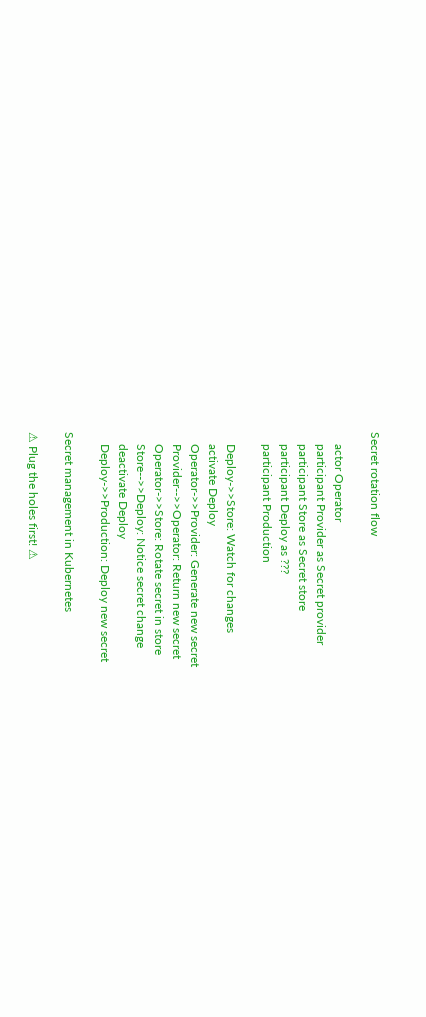Secret rotation flow

    actor Operator
    participant Provider as Secret provider
    participant Store as Secret store
    participant Deploy as ???
    participant Production

    Deploy->>Store: Watch for changes
    activate Deploy
    Operator->>Provider: Generate new secret
    Provider-->>Operator: Return new secret
    Operator->>Store: Rotate secret in store
    Store-->>Deploy: Notice secret change
    deactivate Deploy
    Deploy->>Production: Deploy new secret

Secret management in Kubernetes

⚠ Plug the holes first! ⚠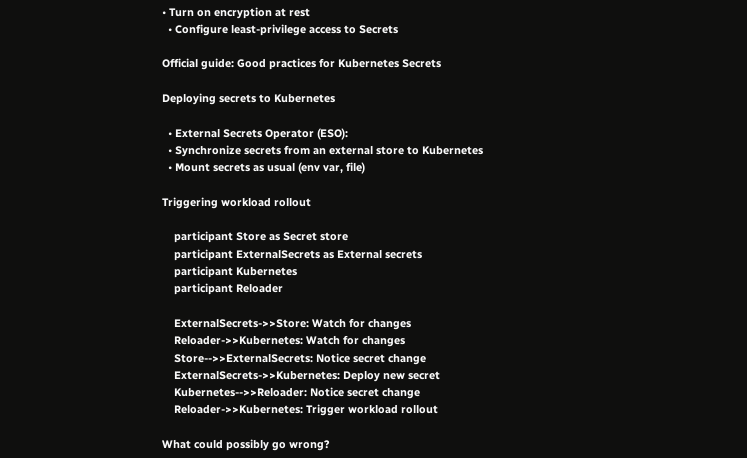• Turn on encryption at rest
  • Configure least-privilege access to Secrets

Official guide: Good practices for Kubernetes Secrets

Deploying secrets to Kubernetes

  • External Secrets Operator (ESO):
  • Synchronize secrets from an external store to Kubernetes
  • Mount secrets as usual (env var, file)

Triggering workload rollout

    participant Store as Secret store
    participant ExternalSecrets as External secrets
    participant Kubernetes
    participant Reloader

    ExternalSecrets->>Store: Watch for changes
    Reloader->>Kubernetes: Watch for changes
    Store-->>ExternalSecrets: Notice secret change
    ExternalSecrets->>Kubernetes: Deploy new secret
    Kubernetes-->>Reloader: Notice secret change
    Reloader->>Kubernetes: Trigger workload rollout

What could possibly go wrong?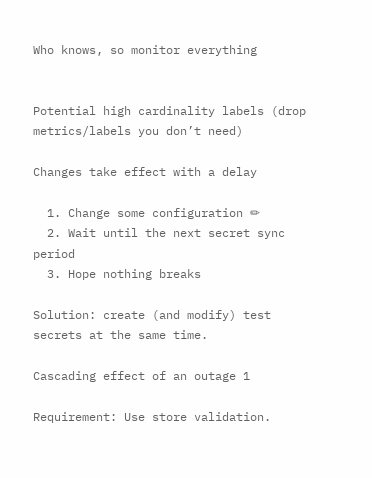Who knows, so monitor everything


Potential high cardinality labels (drop metrics/labels you don’t need)

Changes take effect with a delay

  1. Change some configuration ✏
  2. Wait until the next secret sync period
  3. Hope nothing breaks

Solution: create (and modify) test secrets at the same time.

Cascading effect of an outage 1

Requirement: Use store validation.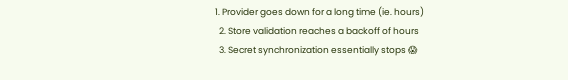1. Provider goes down for a long time (ie. hours)
  2. Store validation reaches a backoff of hours
  3. Secret synchronization essentially stops 😱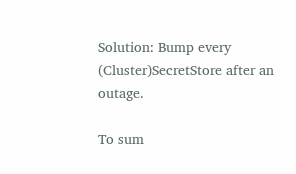Solution: Bump every (Cluster)SecretStore after an outage.

To sum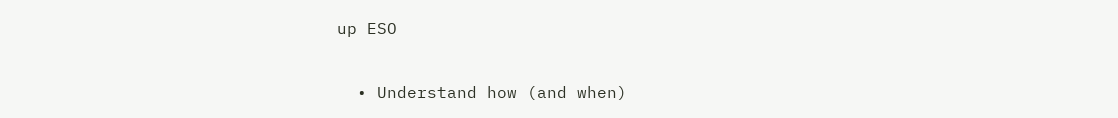up ESO

  • Understand how (and when)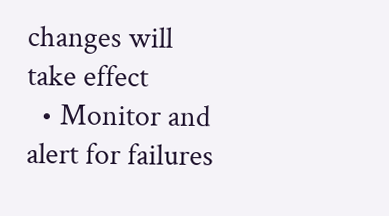changes will take effect
  • Monitor and alert for failures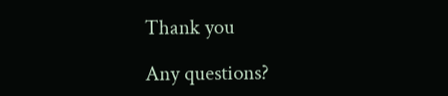Thank you

Any questions?